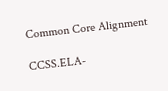Common Core Alignment

CCSS.ELA-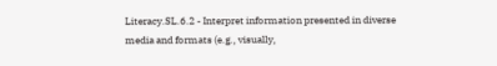Literacy.SL.6.2 - Interpret information presented in diverse media and formats (e.g., visually,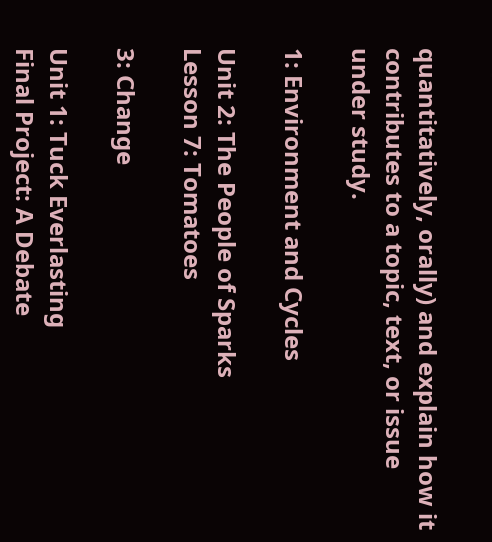quantitatively, orally) and explain how it contributes to a topic, text, or issue under study.

1: Environment and Cycles

Unit 2: The People of Sparks
Lesson 7: Tomatoes

3: Change

Unit 1: Tuck Everlasting
Final Project: A Debate